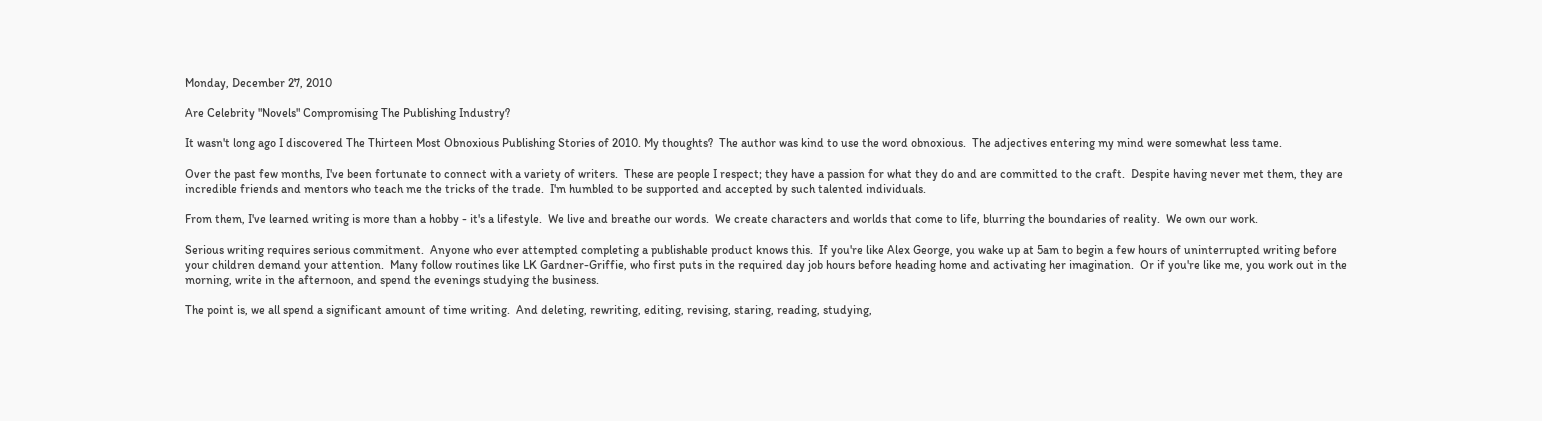Monday, December 27, 2010

Are Celebrity "Novels" Compromising The Publishing Industry?

It wasn't long ago I discovered The Thirteen Most Obnoxious Publishing Stories of 2010. My thoughts?  The author was kind to use the word obnoxious.  The adjectives entering my mind were somewhat less tame.

Over the past few months, I've been fortunate to connect with a variety of writers.  These are people I respect; they have a passion for what they do and are committed to the craft.  Despite having never met them, they are incredible friends and mentors who teach me the tricks of the trade.  I'm humbled to be supported and accepted by such talented individuals.

From them, I've learned writing is more than a hobby - it's a lifestyle.  We live and breathe our words.  We create characters and worlds that come to life, blurring the boundaries of reality.  We own our work.

Serious writing requires serious commitment.  Anyone who ever attempted completing a publishable product knows this.  If you're like Alex George, you wake up at 5am to begin a few hours of uninterrupted writing before your children demand your attention.  Many follow routines like LK Gardner-Griffie, who first puts in the required day job hours before heading home and activating her imagination.  Or if you're like me, you work out in the morning, write in the afternoon, and spend the evenings studying the business.

The point is, we all spend a significant amount of time writing.  And deleting, rewriting, editing, revising, staring, reading, studying,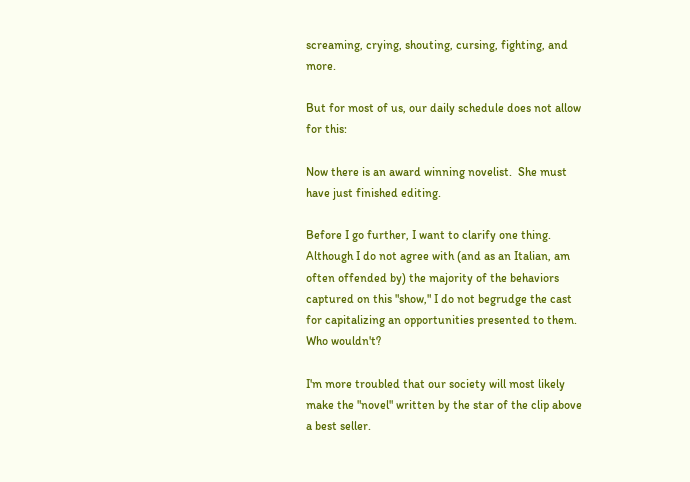screaming, crying, shouting, cursing, fighting, and more.

But for most of us, our daily schedule does not allow for this:

Now there is an award winning novelist.  She must have just finished editing.

Before I go further, I want to clarify one thing.  Although I do not agree with (and as an Italian, am often offended by) the majority of the behaviors captured on this "show," I do not begrudge the cast for capitalizing an opportunities presented to them.  Who wouldn't?

I'm more troubled that our society will most likely make the "novel" written by the star of the clip above a best seller.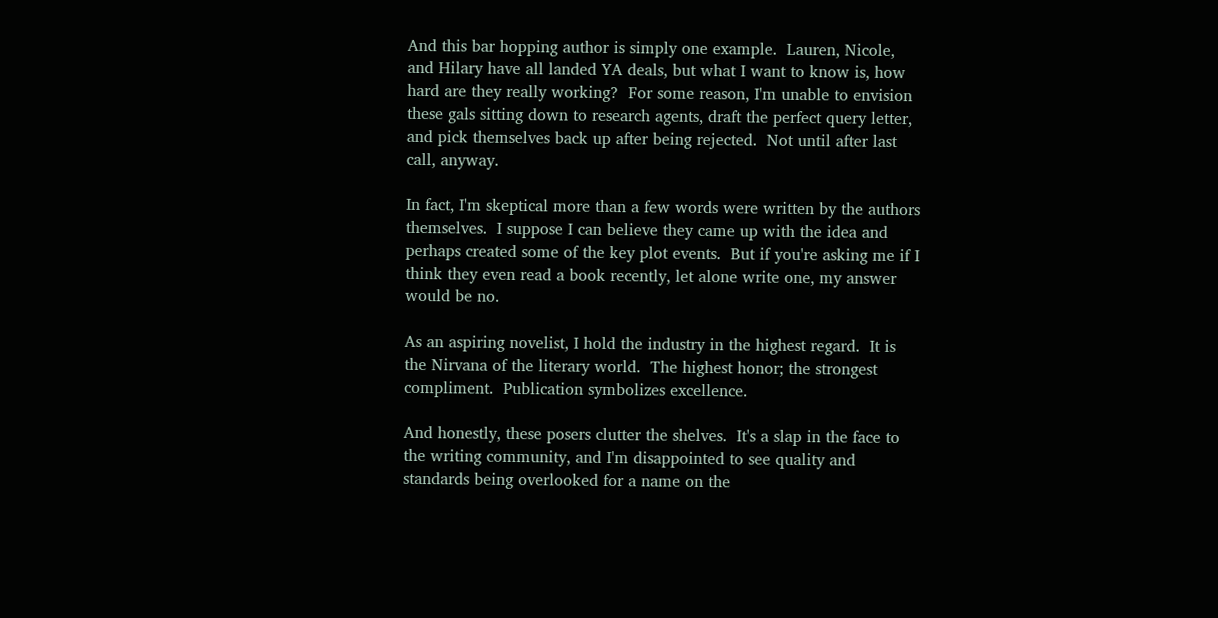And this bar hopping author is simply one example.  Lauren, Nicole, and Hilary have all landed YA deals, but what I want to know is, how hard are they really working?  For some reason, I'm unable to envision these gals sitting down to research agents, draft the perfect query letter, and pick themselves back up after being rejected.  Not until after last call, anyway.

In fact, I'm skeptical more than a few words were written by the authors themselves.  I suppose I can believe they came up with the idea and perhaps created some of the key plot events.  But if you're asking me if I think they even read a book recently, let alone write one, my answer would be no.

As an aspiring novelist, I hold the industry in the highest regard.  It is the Nirvana of the literary world.  The highest honor; the strongest compliment.  Publication symbolizes excellence.

And honestly, these posers clutter the shelves.  It's a slap in the face to the writing community, and I'm disappointed to see quality and standards being overlooked for a name on the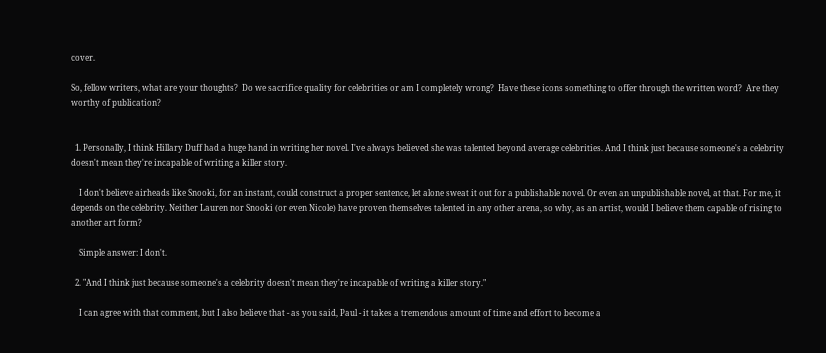cover.

So, fellow writers, what are your thoughts?  Do we sacrifice quality for celebrities or am I completely wrong?  Have these icons something to offer through the written word?  Are they worthy of publication?


  1. Personally, I think Hillary Duff had a huge hand in writing her novel. I've always believed she was talented beyond average celebrities. And I think just because someone's a celebrity doesn't mean they're incapable of writing a killer story.

    I don't believe airheads like Snooki, for an instant, could construct a proper sentence, let alone sweat it out for a publishable novel. Or even an unpublishable novel, at that. For me, it depends on the celebrity. Neither Lauren nor Snooki (or even Nicole) have proven themselves talented in any other arena, so why, as an artist, would I believe them capable of rising to another art form?

    Simple answer: I don't.

  2. "And I think just because someone's a celebrity doesn't mean they're incapable of writing a killer story."

    I can agree with that comment, but I also believe that - as you said, Paul - it takes a tremendous amount of time and effort to become a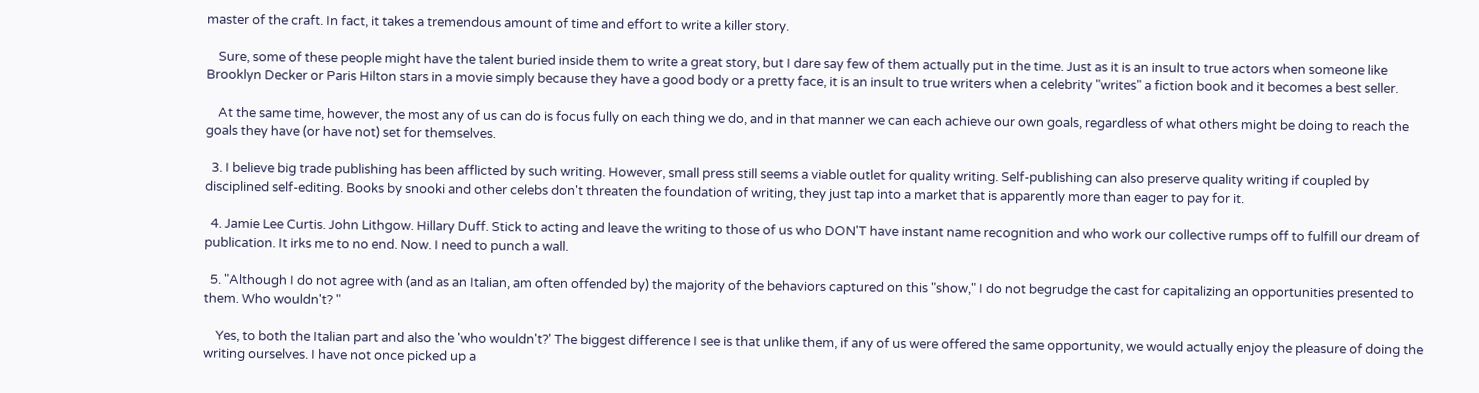master of the craft. In fact, it takes a tremendous amount of time and effort to write a killer story.

    Sure, some of these people might have the talent buried inside them to write a great story, but I dare say few of them actually put in the time. Just as it is an insult to true actors when someone like Brooklyn Decker or Paris Hilton stars in a movie simply because they have a good body or a pretty face, it is an insult to true writers when a celebrity "writes" a fiction book and it becomes a best seller.

    At the same time, however, the most any of us can do is focus fully on each thing we do, and in that manner we can each achieve our own goals, regardless of what others might be doing to reach the goals they have (or have not) set for themselves.

  3. I believe big trade publishing has been afflicted by such writing. However, small press still seems a viable outlet for quality writing. Self-publishing can also preserve quality writing if coupled by disciplined self-editing. Books by snooki and other celebs don't threaten the foundation of writing, they just tap into a market that is apparently more than eager to pay for it.

  4. Jamie Lee Curtis. John Lithgow. Hillary Duff. Stick to acting and leave the writing to those of us who DON'T have instant name recognition and who work our collective rumps off to fulfill our dream of publication. It irks me to no end. Now. I need to punch a wall.

  5. "Although I do not agree with (and as an Italian, am often offended by) the majority of the behaviors captured on this "show," I do not begrudge the cast for capitalizing an opportunities presented to them. Who wouldn't? "

    Yes, to both the Italian part and also the 'who wouldn't?' The biggest difference I see is that unlike them, if any of us were offered the same opportunity, we would actually enjoy the pleasure of doing the writing ourselves. I have not once picked up a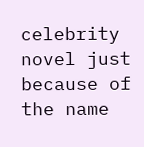celebrity novel just because of the name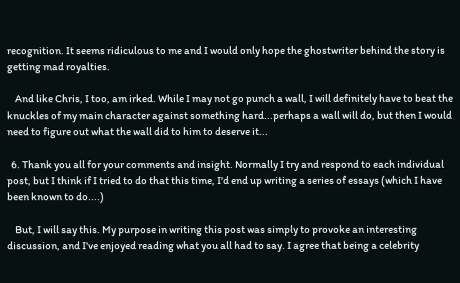recognition. It seems ridiculous to me and I would only hope the ghostwriter behind the story is getting mad royalties.

    And like Chris, I too, am irked. While I may not go punch a wall, I will definitely have to beat the knuckles of my main character against something hard...perhaps a wall will do, but then I would need to figure out what the wall did to him to deserve it...

  6. Thank you all for your comments and insight. Normally I try and respond to each individual post, but I think if I tried to do that this time, I'd end up writing a series of essays (which I have been known to do....)

    But, I will say this. My purpose in writing this post was simply to provoke an interesting discussion, and I've enjoyed reading what you all had to say. I agree that being a celebrity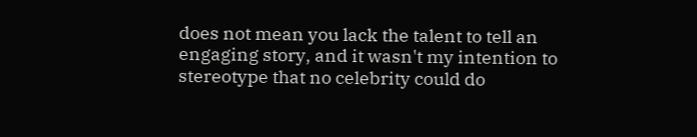does not mean you lack the talent to tell an engaging story, and it wasn't my intention to stereotype that no celebrity could do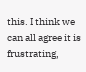this. I think we can all agree it is frustrating,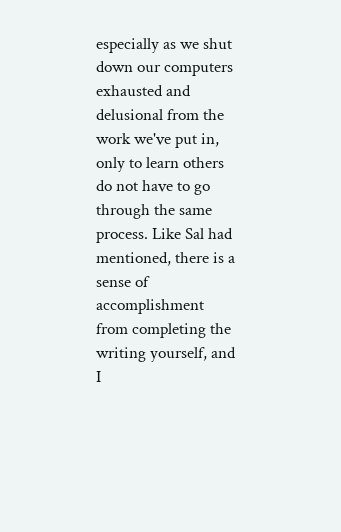especially as we shut down our computers exhausted and delusional from the work we've put in, only to learn others do not have to go through the same process. Like Sal had mentioned, there is a sense of accomplishment from completing the writing yourself, and I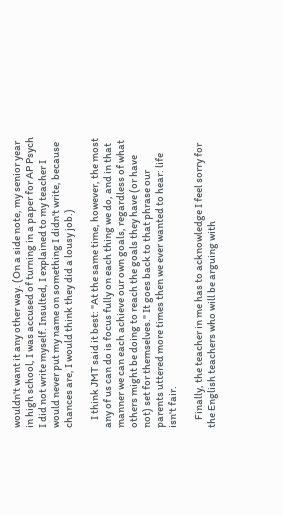wouldn't want it any other way. (On a side note, my senior year in high school, I was accused of turning in a paper for AP Psych I did not write myself. Insulted, I explained to my teacher I would never put my name on something I didn't write, because chances are, I would think they did a lousy job.)

    I think JMT said it best: "At the same time, however, the most any of us can do is focus fully on each thing we do, and in that manner we can each achieve our own goals, regardless of what others might be doing to reach the goals they have (or have not) set for themselves." It goes back to that phrase our parents uttered more times then we ever wanted to hear: life isn't fair.

    Finally, the teacher in me has to acknowledge I feel sorry for the English teachers who will be arguing with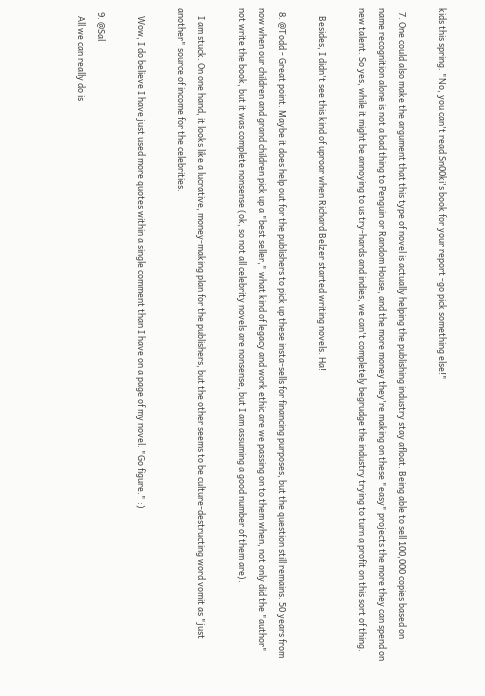kids this spring. "No, you can't read Sn00ki's book for your report -go pick something else!"

  7. One could also make the argument that this type of novel is actually helping the publishing industry stay afloat. Being able to sell 100,000 copies based on name recognition alone is not a bad thing to Penguin or Random House, and the more money they're making on these "easy" projects the more they can spend on new talent. So yes, while it might be annoying to us try-hards and indies, we can't completely begrudge the industry trying to turn a profit on this sort of thing.

    Besides, I didn't see this kind of uproar when Richard Belzer started writing novels. Ha!

  8. @Todd - Great point. Maybe it does help out for the publishers to pick up these insta-sells for financing purposes, but the question still remains. 50 years from now when our children and grand children pick up a "best seller," what kind of legacy and work ethic are we passing on to them when, not only did the "author" not write the book, but it was complete nonsense (ok, so not all celebrity novels are nonsense, but I am assuming a good number of them are).

    I am stuck. On one hand, it looks like a lucrative, money-making plan for the publishers, but the other seems to be culture-destructing word vomit as "just another" source of income for the celebrities.

    Wow, I do believe I have just used more quotes within a single comment than I have on a page of my novel. "Go figure." :)

  9. @Sal
    All we can really do is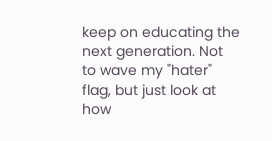keep on educating the next generation. Not to wave my "hater" flag, but just look at how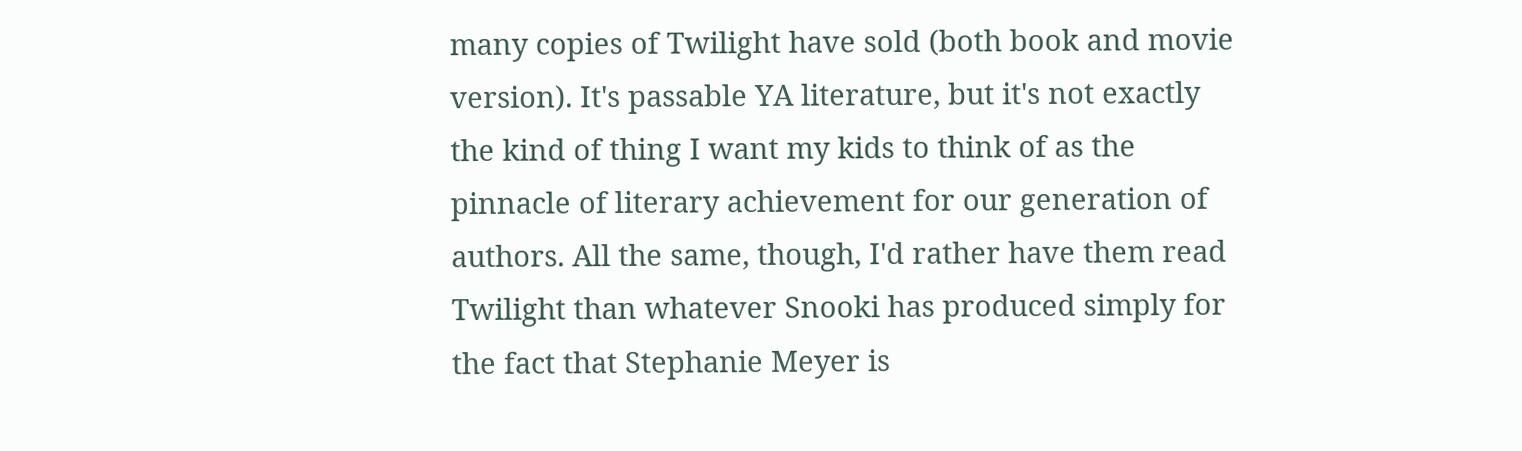many copies of Twilight have sold (both book and movie version). It's passable YA literature, but it's not exactly the kind of thing I want my kids to think of as the pinnacle of literary achievement for our generation of authors. All the same, though, I'd rather have them read Twilight than whatever Snooki has produced simply for the fact that Stephanie Meyer is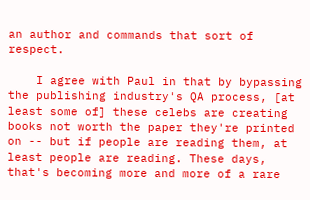an author and commands that sort of respect.

    I agree with Paul in that by bypassing the publishing industry's QA process, [at least some of] these celebs are creating books not worth the paper they're printed on -- but if people are reading them, at least people are reading. These days, that's becoming more and more of a rare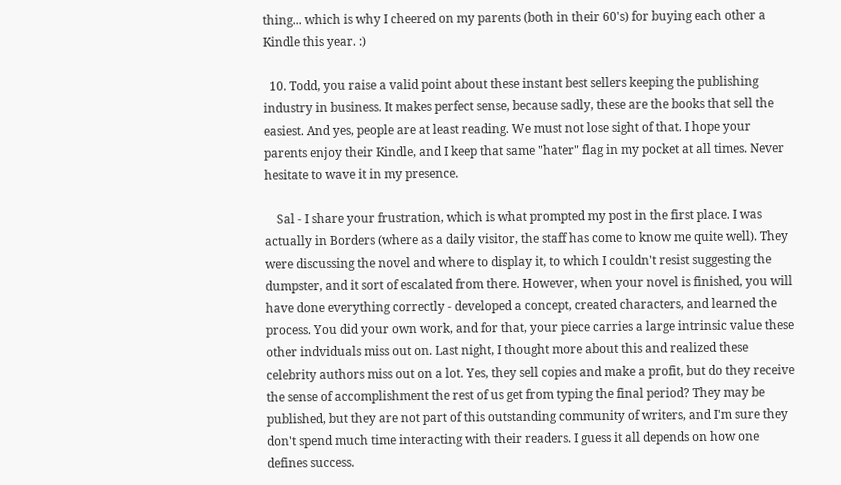thing... which is why I cheered on my parents (both in their 60's) for buying each other a Kindle this year. :)

  10. Todd, you raise a valid point about these instant best sellers keeping the publishing industry in business. It makes perfect sense, because sadly, these are the books that sell the easiest. And yes, people are at least reading. We must not lose sight of that. I hope your parents enjoy their Kindle, and I keep that same "hater" flag in my pocket at all times. Never hesitate to wave it in my presence.

    Sal - I share your frustration, which is what prompted my post in the first place. I was actually in Borders (where as a daily visitor, the staff has come to know me quite well). They were discussing the novel and where to display it, to which I couldn't resist suggesting the dumpster, and it sort of escalated from there. However, when your novel is finished, you will have done everything correctly - developed a concept, created characters, and learned the process. You did your own work, and for that, your piece carries a large intrinsic value these other indviduals miss out on. Last night, I thought more about this and realized these celebrity authors miss out on a lot. Yes, they sell copies and make a profit, but do they receive the sense of accomplishment the rest of us get from typing the final period? They may be published, but they are not part of this outstanding community of writers, and I'm sure they don't spend much time interacting with their readers. I guess it all depends on how one defines success.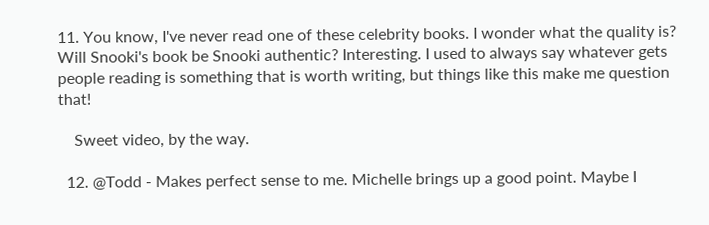11. You know, I've never read one of these celebrity books. I wonder what the quality is? Will Snooki's book be Snooki authentic? Interesting. I used to always say whatever gets people reading is something that is worth writing, but things like this make me question that!

    Sweet video, by the way.

  12. @Todd - Makes perfect sense to me. Michelle brings up a good point. Maybe I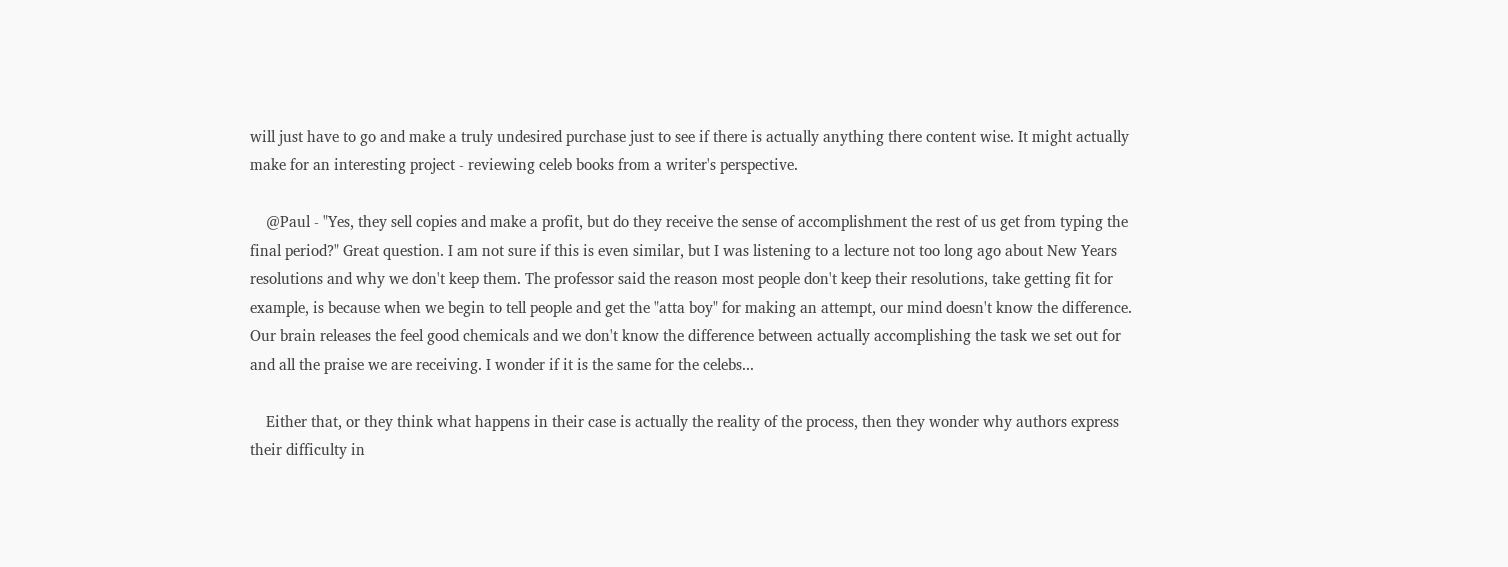will just have to go and make a truly undesired purchase just to see if there is actually anything there content wise. It might actually make for an interesting project - reviewing celeb books from a writer's perspective.

    @Paul - "Yes, they sell copies and make a profit, but do they receive the sense of accomplishment the rest of us get from typing the final period?" Great question. I am not sure if this is even similar, but I was listening to a lecture not too long ago about New Years resolutions and why we don't keep them. The professor said the reason most people don't keep their resolutions, take getting fit for example, is because when we begin to tell people and get the "atta boy" for making an attempt, our mind doesn't know the difference. Our brain releases the feel good chemicals and we don't know the difference between actually accomplishing the task we set out for and all the praise we are receiving. I wonder if it is the same for the celebs...

    Either that, or they think what happens in their case is actually the reality of the process, then they wonder why authors express their difficulty in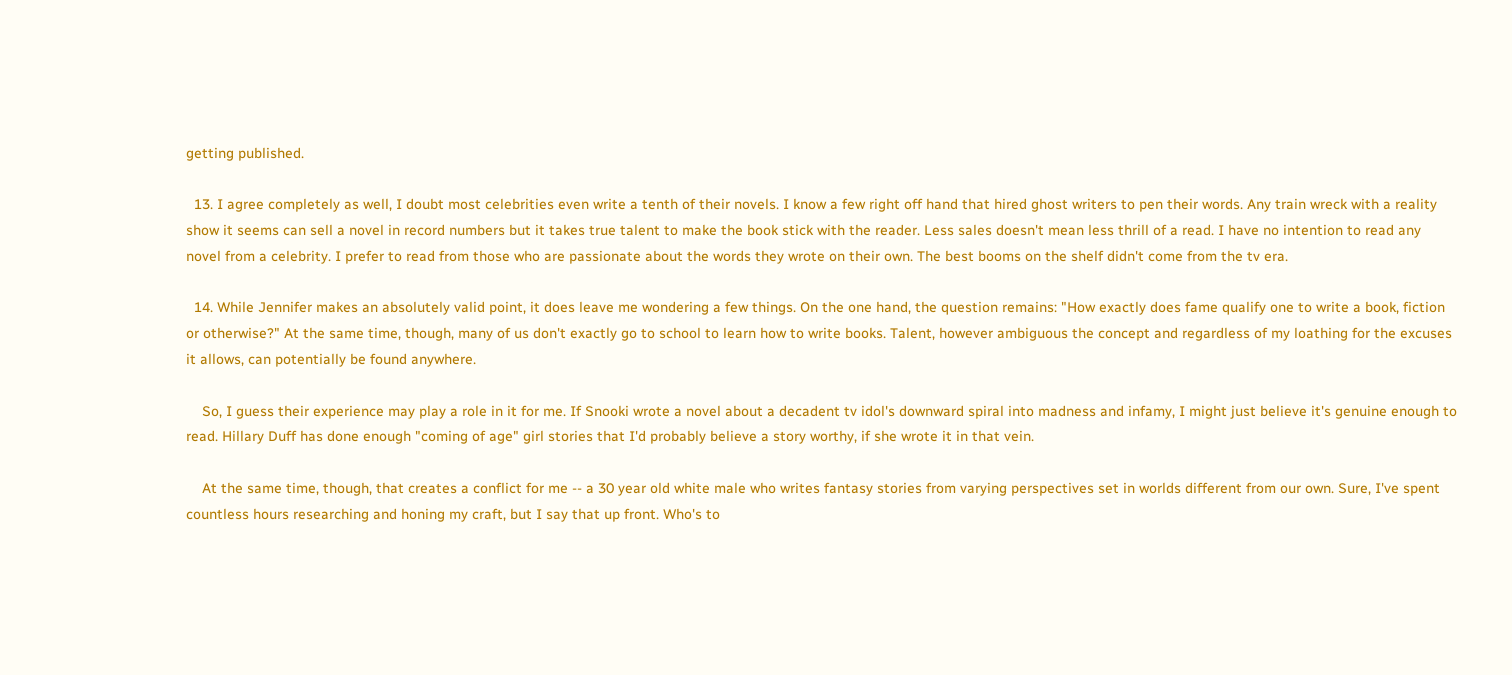getting published.

  13. I agree completely as well, I doubt most celebrities even write a tenth of their novels. I know a few right off hand that hired ghost writers to pen their words. Any train wreck with a reality show it seems can sell a novel in record numbers but it takes true talent to make the book stick with the reader. Less sales doesn't mean less thrill of a read. I have no intention to read any novel from a celebrity. I prefer to read from those who are passionate about the words they wrote on their own. The best booms on the shelf didn't come from the tv era.

  14. While Jennifer makes an absolutely valid point, it does leave me wondering a few things. On the one hand, the question remains: "How exactly does fame qualify one to write a book, fiction or otherwise?" At the same time, though, many of us don't exactly go to school to learn how to write books. Talent, however ambiguous the concept and regardless of my loathing for the excuses it allows, can potentially be found anywhere.

    So, I guess their experience may play a role in it for me. If Snooki wrote a novel about a decadent tv idol's downward spiral into madness and infamy, I might just believe it's genuine enough to read. Hillary Duff has done enough "coming of age" girl stories that I'd probably believe a story worthy, if she wrote it in that vein.

    At the same time, though, that creates a conflict for me -- a 30 year old white male who writes fantasy stories from varying perspectives set in worlds different from our own. Sure, I've spent countless hours researching and honing my craft, but I say that up front. Who's to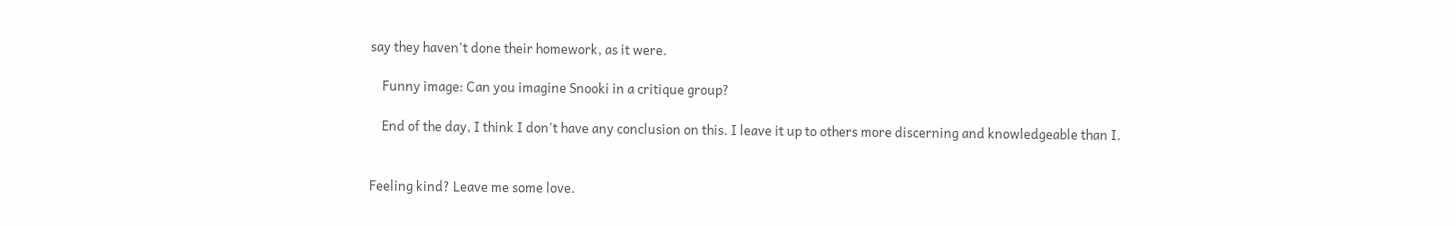say they haven't done their homework, as it were.

    Funny image: Can you imagine Snooki in a critique group?

    End of the day, I think I don't have any conclusion on this. I leave it up to others more discerning and knowledgeable than I.


Feeling kind? Leave me some love.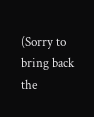(Sorry to bring back the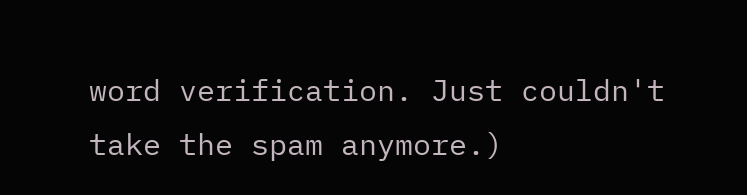word verification. Just couldn't take the spam anymore.)